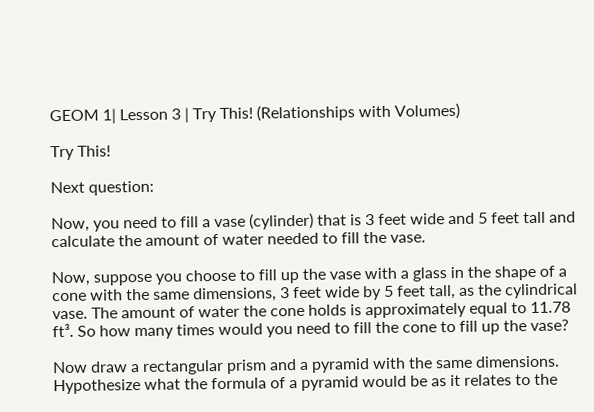GEOM 1| Lesson 3 | Try This! (Relationships with Volumes)

Try This!

Next question:

Now, you need to fill a vase (cylinder) that is 3 feet wide and 5 feet tall and calculate the amount of water needed to fill the vase.

Now, suppose you choose to fill up the vase with a glass in the shape of a cone with the same dimensions, 3 feet wide by 5 feet tall, as the cylindrical vase. The amount of water the cone holds is approximately equal to 11.78 ft³. So how many times would you need to fill the cone to fill up the vase?

Now draw a rectangular prism and a pyramid with the same dimensions. Hypothesize what the formula of a pyramid would be as it relates to the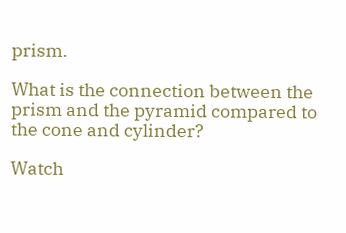prism.

What is the connection between the prism and the pyramid compared to the cone and cylinder?

Watch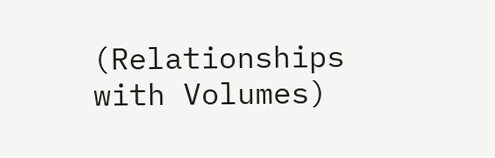(Relationships with Volumes)